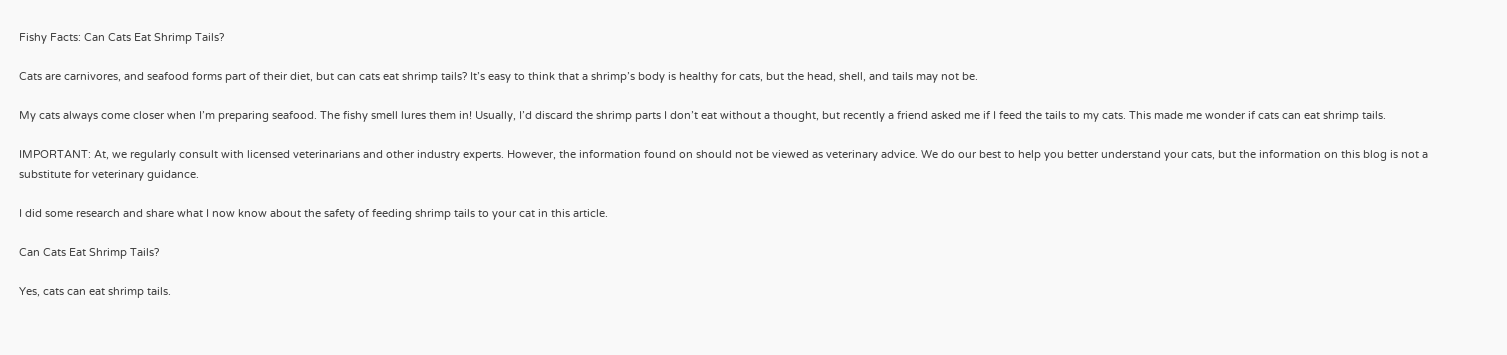Fishy Facts: Can Cats Eat Shrimp Tails?

Cats are carnivores, and seafood forms part of their diet, but can cats eat shrimp tails? It’s easy to think that a shrimp’s body is healthy for cats, but the head, shell, and tails may not be.

My cats always come closer when I’m preparing seafood. The fishy smell lures them in! Usually, I’d discard the shrimp parts I don’t eat without a thought, but recently a friend asked me if I feed the tails to my cats. This made me wonder if cats can eat shrimp tails.

IMPORTANT: At, we regularly consult with licensed veterinarians and other industry experts. However, the information found on should not be viewed as veterinary advice. We do our best to help you better understand your cats, but the information on this blog is not a substitute for veterinary guidance.

I did some research and share what I now know about the safety of feeding shrimp tails to your cat in this article.

Can Cats Eat Shrimp Tails?

Yes, cats can eat shrimp tails.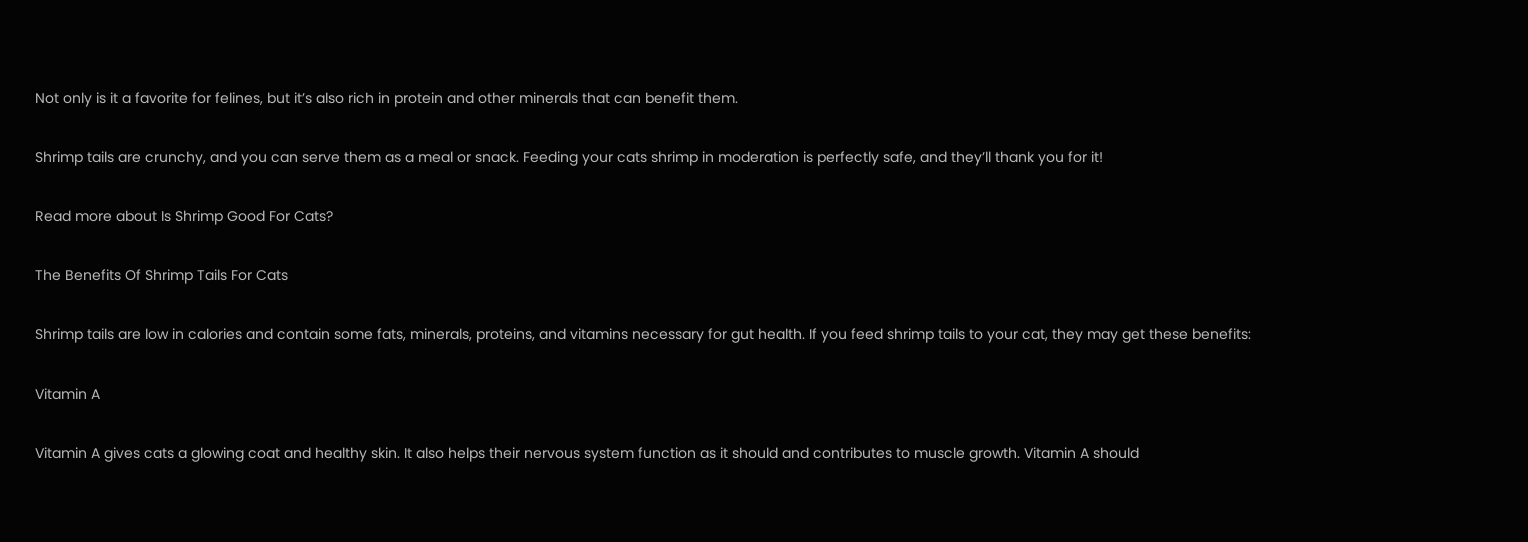Not only is it a favorite for felines, but it’s also rich in protein and other minerals that can benefit them.

Shrimp tails are crunchy, and you can serve them as a meal or snack. Feeding your cats shrimp in moderation is perfectly safe, and they’ll thank you for it!

Read more about Is Shrimp Good For Cats?

The Benefits Of Shrimp Tails For Cats

Shrimp tails are low in calories and contain some fats, minerals, proteins, and vitamins necessary for gut health. If you feed shrimp tails to your cat, they may get these benefits:

Vitamin A

Vitamin A gives cats a glowing coat and healthy skin. It also helps their nervous system function as it should and contributes to muscle growth. Vitamin A should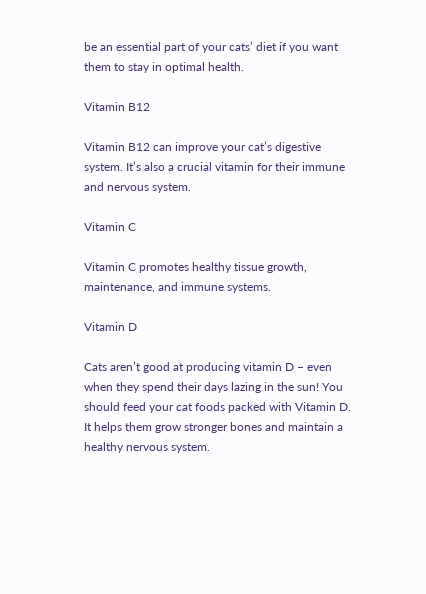be an essential part of your cats’ diet if you want them to stay in optimal health.

Vitamin B12

Vitamin B12 can improve your cat’s digestive system. It’s also a crucial vitamin for their immune and nervous system.

Vitamin C

Vitamin C promotes healthy tissue growth, maintenance, and immune systems.

Vitamin D

Cats aren’t good at producing vitamin D – even when they spend their days lazing in the sun! You should feed your cat foods packed with Vitamin D. It helps them grow stronger bones and maintain a healthy nervous system.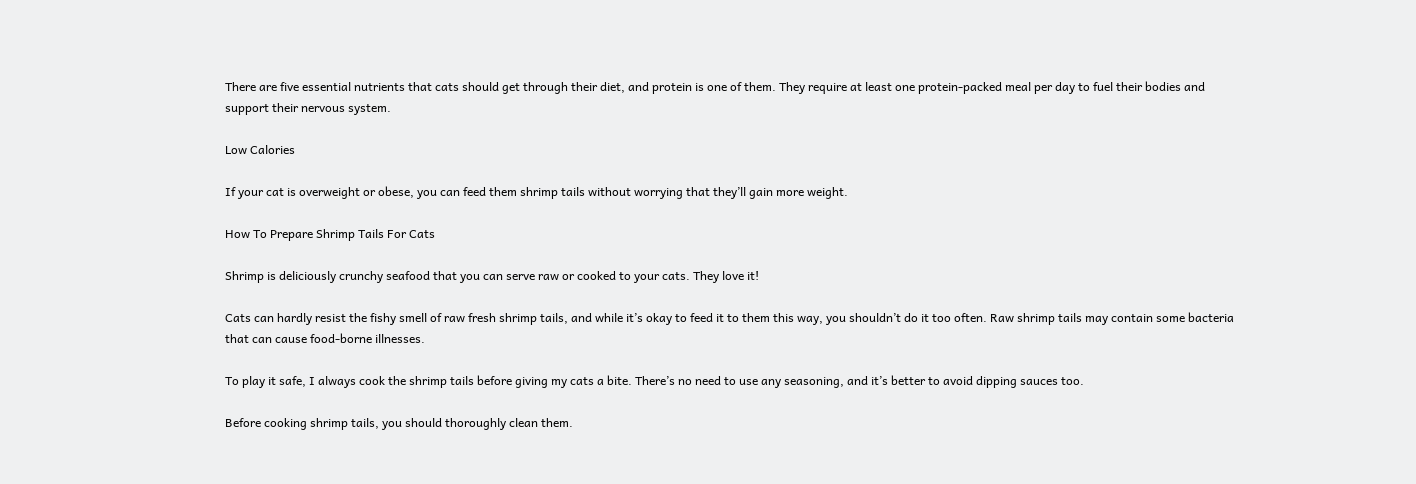There are five essential nutrients that cats should get through their diet, and protein is one of them. They require at least one protein-packed meal per day to fuel their bodies and support their nervous system.

Low Calories

If your cat is overweight or obese, you can feed them shrimp tails without worrying that they’ll gain more weight.

How To Prepare Shrimp Tails For Cats

Shrimp is deliciously crunchy seafood that you can serve raw or cooked to your cats. They love it!

Cats can hardly resist the fishy smell of raw fresh shrimp tails, and while it’s okay to feed it to them this way, you shouldn’t do it too often. Raw shrimp tails may contain some bacteria that can cause food-borne illnesses.

To play it safe, I always cook the shrimp tails before giving my cats a bite. There’s no need to use any seasoning, and it’s better to avoid dipping sauces too.

Before cooking shrimp tails, you should thoroughly clean them.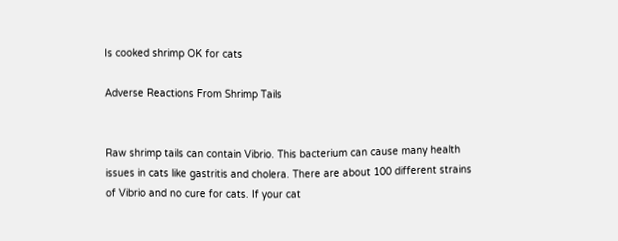Is cooked shrimp OK for cats

Adverse Reactions From Shrimp Tails


Raw shrimp tails can contain Vibrio. This bacterium can cause many health issues in cats like gastritis and cholera. There are about 100 different strains of Vibrio and no cure for cats. If your cat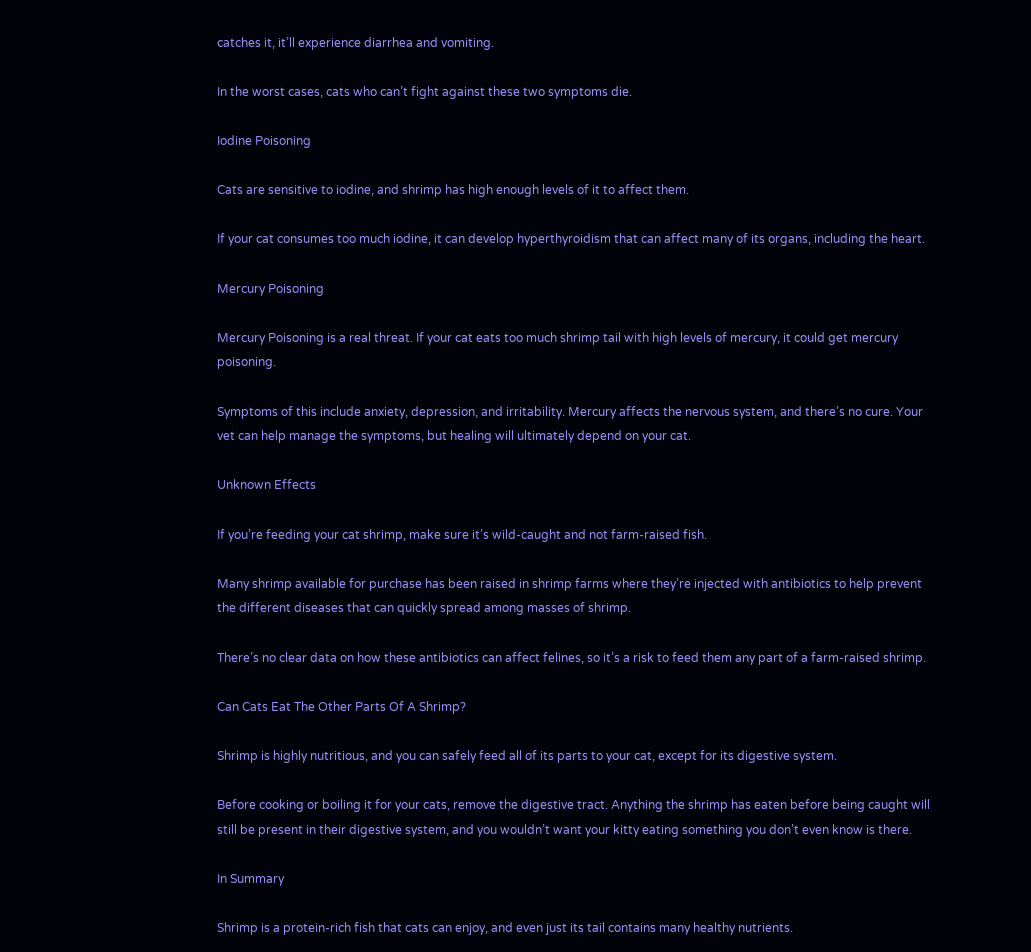catches it, it’ll experience diarrhea and vomiting.

In the worst cases, cats who can’t fight against these two symptoms die.

Iodine Poisoning

Cats are sensitive to iodine, and shrimp has high enough levels of it to affect them.

If your cat consumes too much iodine, it can develop hyperthyroidism that can affect many of its organs, including the heart.

Mercury Poisoning

Mercury Poisoning is a real threat. If your cat eats too much shrimp tail with high levels of mercury, it could get mercury poisoning.

Symptoms of this include anxiety, depression, and irritability. Mercury affects the nervous system, and there’s no cure. Your vet can help manage the symptoms, but healing will ultimately depend on your cat.

Unknown Effects

If you’re feeding your cat shrimp, make sure it’s wild-caught and not farm-raised fish.

Many shrimp available for purchase has been raised in shrimp farms where they’re injected with antibiotics to help prevent the different diseases that can quickly spread among masses of shrimp.

There’s no clear data on how these antibiotics can affect felines, so it’s a risk to feed them any part of a farm-raised shrimp.

Can Cats Eat The Other Parts Of A Shrimp?

Shrimp is highly nutritious, and you can safely feed all of its parts to your cat, except for its digestive system.

Before cooking or boiling it for your cats, remove the digestive tract. Anything the shrimp has eaten before being caught will still be present in their digestive system, and you wouldn’t want your kitty eating something you don’t even know is there.

In Summary

Shrimp is a protein-rich fish that cats can enjoy, and even just its tail contains many healthy nutrients.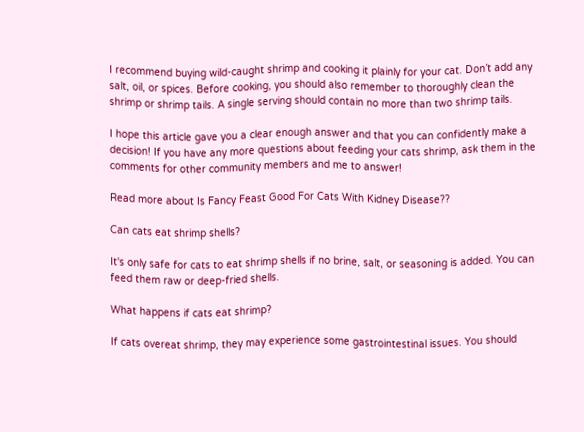I recommend buying wild-caught shrimp and cooking it plainly for your cat. Don’t add any salt, oil, or spices. Before cooking, you should also remember to thoroughly clean the shrimp or shrimp tails. A single serving should contain no more than two shrimp tails.

I hope this article gave you a clear enough answer and that you can confidently make a decision! If you have any more questions about feeding your cats shrimp, ask them in the comments for other community members and me to answer!

Read more about Is Fancy Feast Good For Cats With Kidney Disease??

Can cats eat shrimp shells?

It's only safe for cats to eat shrimp shells if no brine, salt, or seasoning is added. You can feed them raw or deep-fried shells.

What happens if cats eat shrimp?

If cats overeat shrimp, they may experience some gastrointestinal issues. You should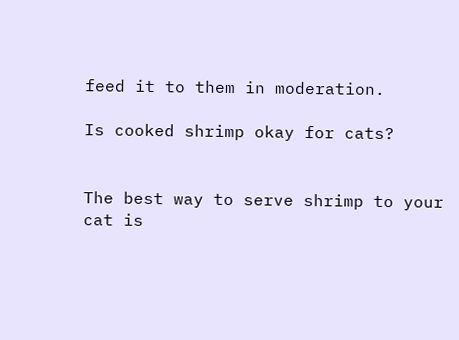feed it to them in moderation.

Is cooked shrimp okay for cats?


The best way to serve shrimp to your cat is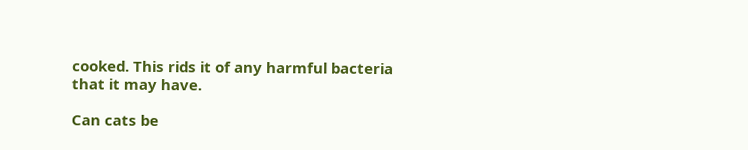cooked. This rids it of any harmful bacteria that it may have.

Can cats be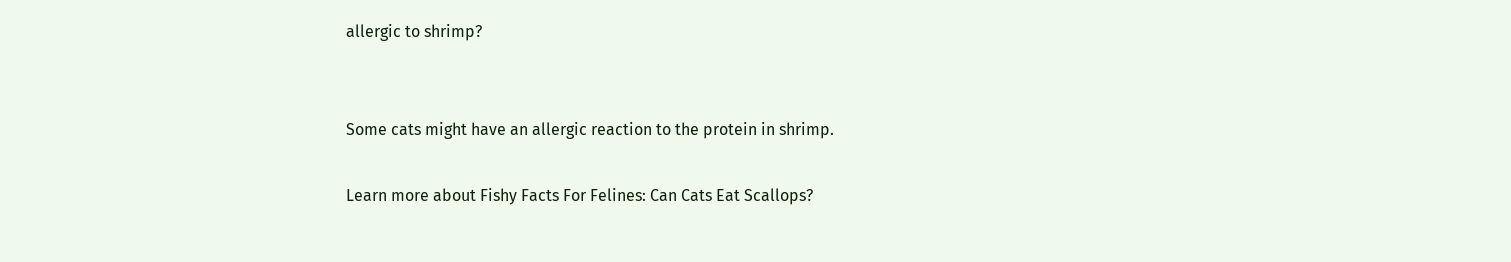allergic to shrimp?


Some cats might have an allergic reaction to the protein in shrimp.

Learn more about Fishy Facts For Felines: Can Cats Eat Scallops?